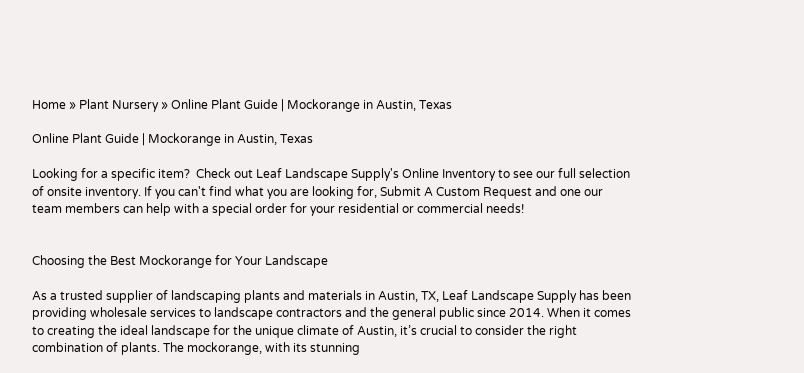Home » Plant Nursery » Online Plant Guide | Mockorange in Austin, Texas

Online Plant Guide | Mockorange in Austin, Texas

Looking for a specific item?  Check out Leaf Landscape Supply's Online Inventory to see our full selection of onsite inventory. If you can't find what you are looking for, Submit A Custom Request and one our team members can help with a special order for your residential or commercial needs!


Choosing the Best Mockorange for Your Landscape

As a trusted supplier of landscaping plants and materials in Austin, TX, Leaf Landscape Supply has been providing wholesale services to landscape contractors and the general public since 2014. When it comes to creating the ideal landscape for the unique climate of Austin, it’s crucial to consider the right combination of plants. The mockorange, with its stunning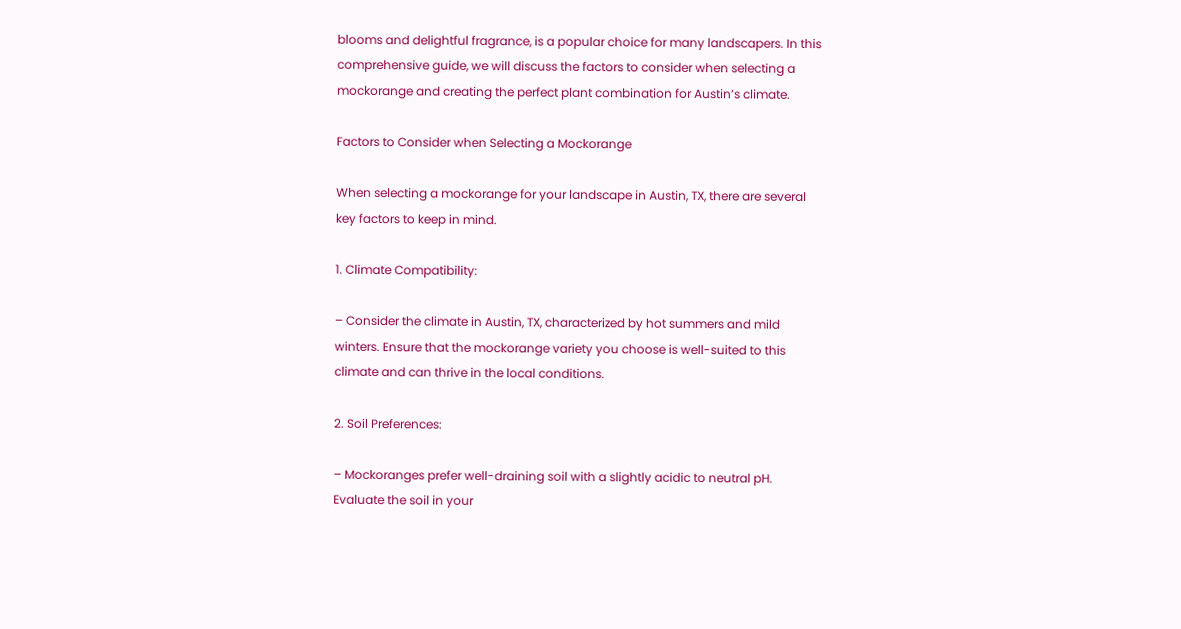blooms and delightful fragrance, is a popular choice for many landscapers. In this comprehensive guide, we will discuss the factors to consider when selecting a mockorange and creating the perfect plant combination for Austin’s climate.

Factors to Consider when Selecting a Mockorange

When selecting a mockorange for your landscape in Austin, TX, there are several key factors to keep in mind.

1. Climate Compatibility:

– Consider the climate in Austin, TX, characterized by hot summers and mild winters. Ensure that the mockorange variety you choose is well-suited to this climate and can thrive in the local conditions.

2. Soil Preferences:

– Mockoranges prefer well-draining soil with a slightly acidic to neutral pH. Evaluate the soil in your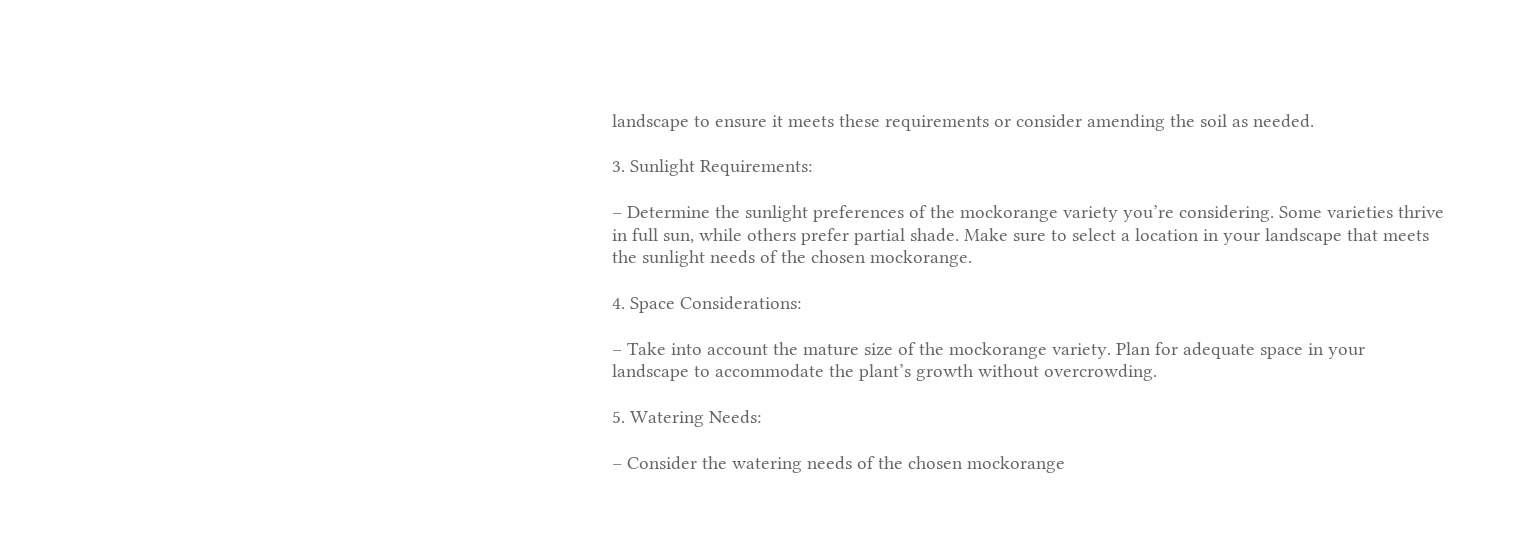landscape to ensure it meets these requirements or consider amending the soil as needed.

3. Sunlight Requirements:

– Determine the sunlight preferences of the mockorange variety you’re considering. Some varieties thrive in full sun, while others prefer partial shade. Make sure to select a location in your landscape that meets the sunlight needs of the chosen mockorange.

4. Space Considerations:

– Take into account the mature size of the mockorange variety. Plan for adequate space in your landscape to accommodate the plant’s growth without overcrowding.

5. Watering Needs:

– Consider the watering needs of the chosen mockorange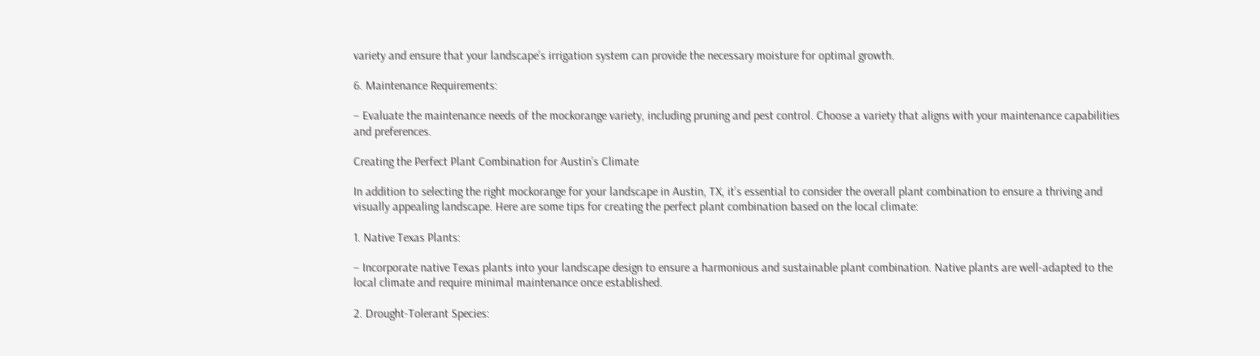variety and ensure that your landscape’s irrigation system can provide the necessary moisture for optimal growth.

6. Maintenance Requirements:

– Evaluate the maintenance needs of the mockorange variety, including pruning and pest control. Choose a variety that aligns with your maintenance capabilities and preferences.

Creating the Perfect Plant Combination for Austin’s Climate

In addition to selecting the right mockorange for your landscape in Austin, TX, it’s essential to consider the overall plant combination to ensure a thriving and visually appealing landscape. Here are some tips for creating the perfect plant combination based on the local climate:

1. Native Texas Plants:

– Incorporate native Texas plants into your landscape design to ensure a harmonious and sustainable plant combination. Native plants are well-adapted to the local climate and require minimal maintenance once established.

2. Drought-Tolerant Species: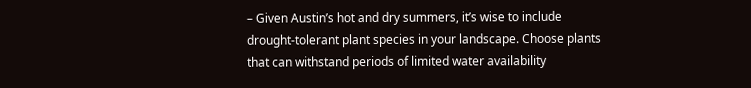– Given Austin’s hot and dry summers, it’s wise to include drought-tolerant plant species in your landscape. Choose plants that can withstand periods of limited water availability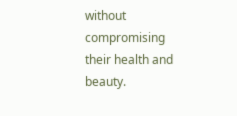without compromising their health and beauty.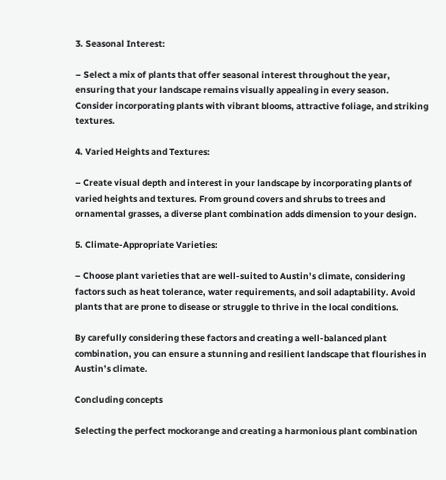3. Seasonal Interest:

– Select a mix of plants that offer seasonal interest throughout the year, ensuring that your landscape remains visually appealing in every season. Consider incorporating plants with vibrant blooms, attractive foliage, and striking textures.

4. Varied Heights and Textures:

– Create visual depth and interest in your landscape by incorporating plants of varied heights and textures. From ground covers and shrubs to trees and ornamental grasses, a diverse plant combination adds dimension to your design.

5. Climate-Appropriate Varieties:

– Choose plant varieties that are well-suited to Austin’s climate, considering factors such as heat tolerance, water requirements, and soil adaptability. Avoid plants that are prone to disease or struggle to thrive in the local conditions.

By carefully considering these factors and creating a well-balanced plant combination, you can ensure a stunning and resilient landscape that flourishes in Austin’s climate.

Concluding concepts

Selecting the perfect mockorange and creating a harmonious plant combination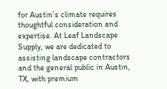for Austin’s climate requires thoughtful consideration and expertise. At Leaf Landscape Supply, we are dedicated to assisting landscape contractors and the general public in Austin, TX, with premium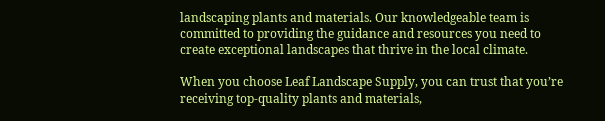landscaping plants and materials. Our knowledgeable team is committed to providing the guidance and resources you need to create exceptional landscapes that thrive in the local climate.

When you choose Leaf Landscape Supply, you can trust that you’re receiving top-quality plants and materials,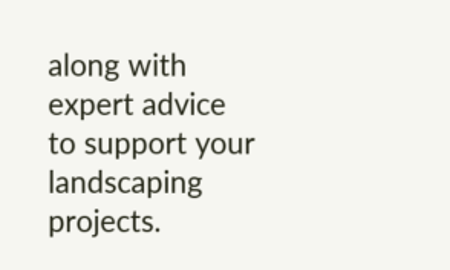along with expert advice to support your landscaping projects.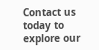Contact us today to explore our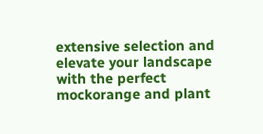extensive selection and elevate your landscape with the perfect mockorange and plant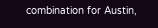combination for Austin,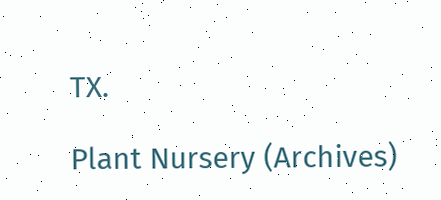TX.

Plant Nursery (Archives)